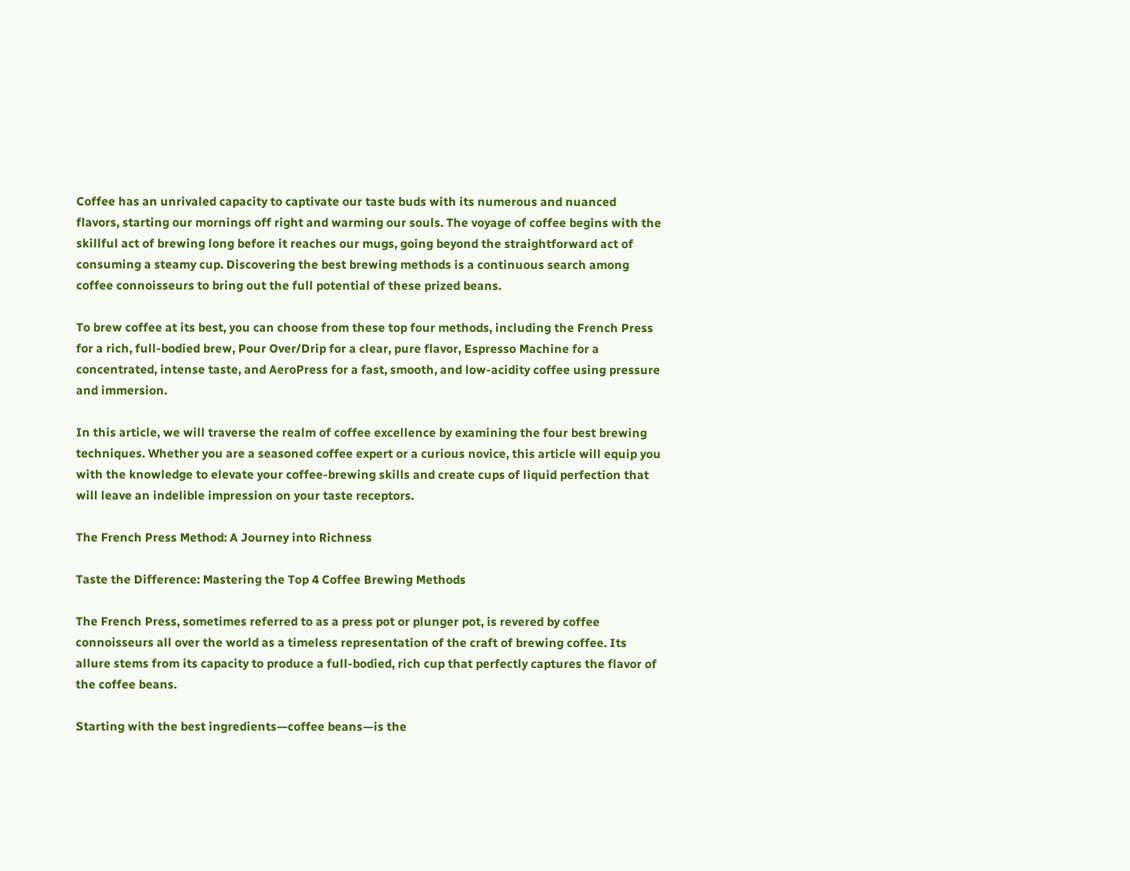Coffee has an unrivaled capacity to captivate our taste buds with its numerous and nuanced flavors, starting our mornings off right and warming our souls. The voyage of coffee begins with the skillful act of brewing long before it reaches our mugs, going beyond the straightforward act of consuming a steamy cup. Discovering the best brewing methods is a continuous search among coffee connoisseurs to bring out the full potential of these prized beans.

To brew coffee at its best, you can choose from these top four methods, including the French Press for a rich, full-bodied brew, Pour Over/Drip for a clear, pure flavor, Espresso Machine for a concentrated, intense taste, and AeroPress for a fast, smooth, and low-acidity coffee using pressure and immersion.

In this article, we will traverse the realm of coffee excellence by examining the four best brewing techniques. Whether you are a seasoned coffee expert or a curious novice, this article will equip you with the knowledge to elevate your coffee-brewing skills and create cups of liquid perfection that will leave an indelible impression on your taste receptors.

The French Press Method: A Journey into Richness

Taste the Difference: Mastering the Top 4 Coffee Brewing Methods

The French Press, sometimes referred to as a press pot or plunger pot, is revered by coffee connoisseurs all over the world as a timeless representation of the craft of brewing coffee. Its allure stems from its capacity to produce a full-bodied, rich cup that perfectly captures the flavor of the coffee beans.

Starting with the best ingredients—coffee beans—is the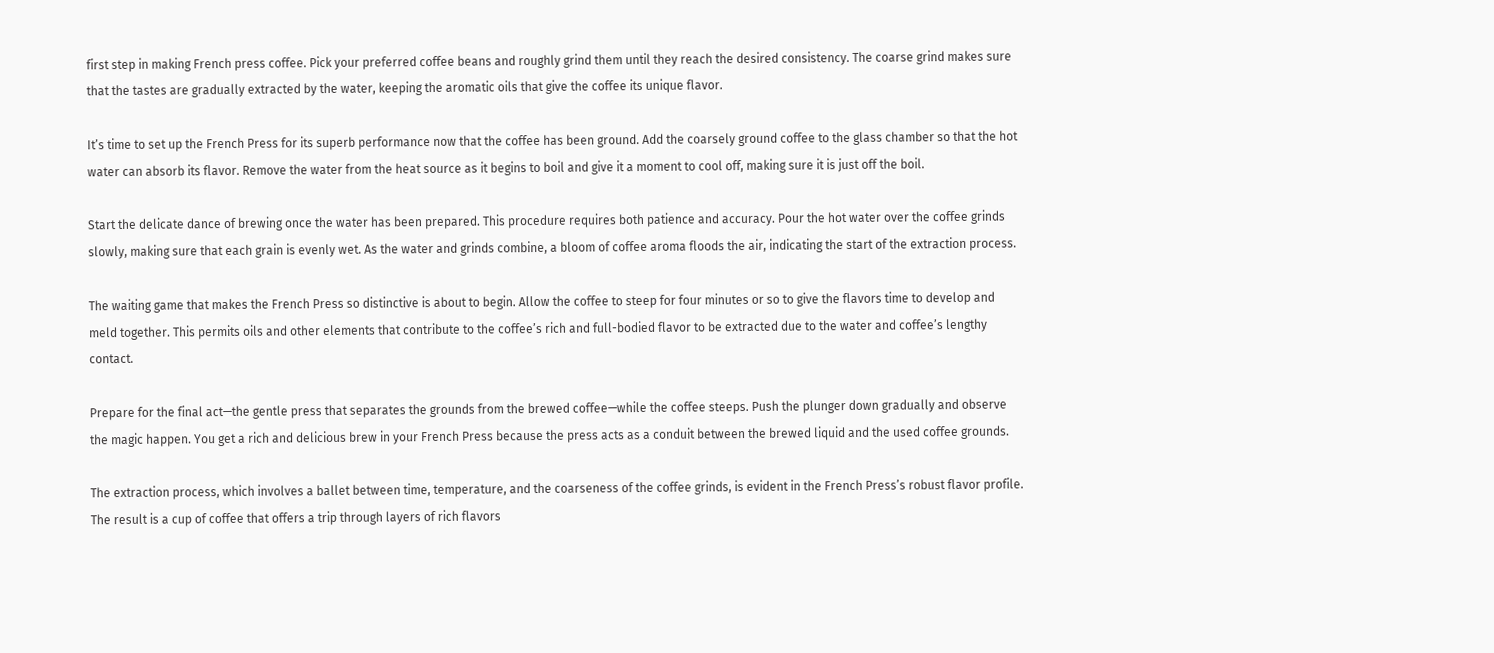first step in making French press coffee. Pick your preferred coffee beans and roughly grind them until they reach the desired consistency. The coarse grind makes sure that the tastes are gradually extracted by the water, keeping the aromatic oils that give the coffee its unique flavor.

It’s time to set up the French Press for its superb performance now that the coffee has been ground. Add the coarsely ground coffee to the glass chamber so that the hot water can absorb its flavor. Remove the water from the heat source as it begins to boil and give it a moment to cool off, making sure it is just off the boil.

Start the delicate dance of brewing once the water has been prepared. This procedure requires both patience and accuracy. Pour the hot water over the coffee grinds slowly, making sure that each grain is evenly wet. As the water and grinds combine, a bloom of coffee aroma floods the air, indicating the start of the extraction process.

The waiting game that makes the French Press so distinctive is about to begin. Allow the coffee to steep for four minutes or so to give the flavors time to develop and meld together. This permits oils and other elements that contribute to the coffee’s rich and full-bodied flavor to be extracted due to the water and coffee’s lengthy contact.

Prepare for the final act—the gentle press that separates the grounds from the brewed coffee—while the coffee steeps. Push the plunger down gradually and observe the magic happen. You get a rich and delicious brew in your French Press because the press acts as a conduit between the brewed liquid and the used coffee grounds.

The extraction process, which involves a ballet between time, temperature, and the coarseness of the coffee grinds, is evident in the French Press’s robust flavor profile. The result is a cup of coffee that offers a trip through layers of rich flavors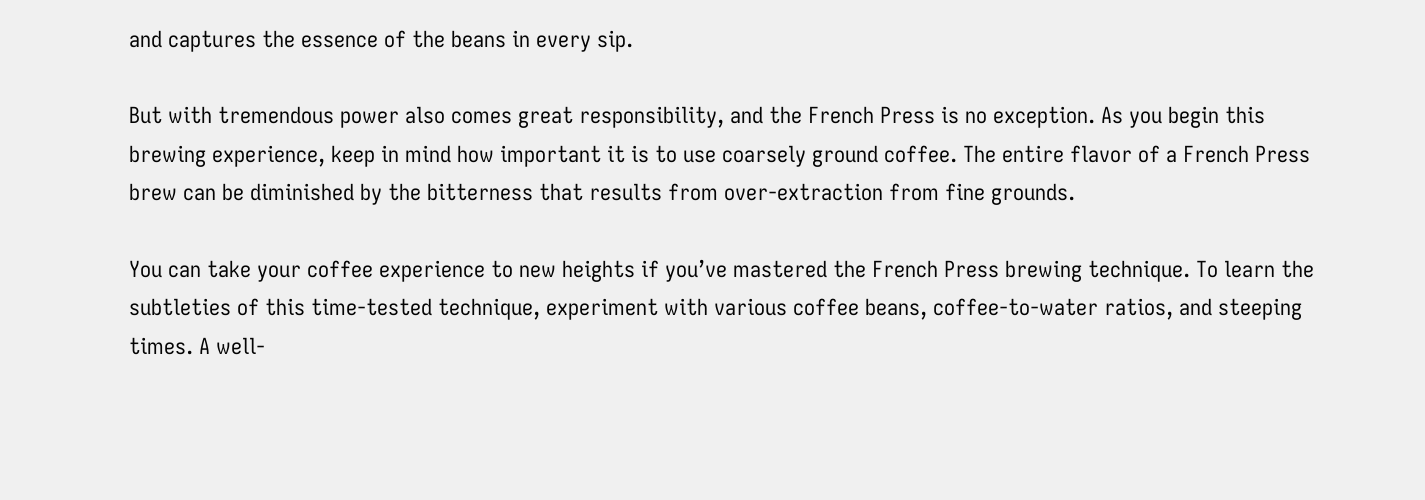and captures the essence of the beans in every sip.

But with tremendous power also comes great responsibility, and the French Press is no exception. As you begin this brewing experience, keep in mind how important it is to use coarsely ground coffee. The entire flavor of a French Press brew can be diminished by the bitterness that results from over-extraction from fine grounds.

You can take your coffee experience to new heights if you’ve mastered the French Press brewing technique. To learn the subtleties of this time-tested technique, experiment with various coffee beans, coffee-to-water ratios, and steeping times. A well-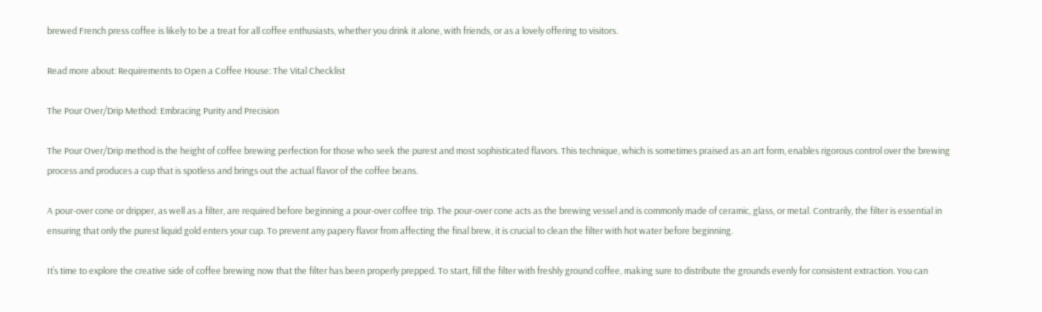brewed French press coffee is likely to be a treat for all coffee enthusiasts, whether you drink it alone, with friends, or as a lovely offering to visitors.

Read more about: Requirements to Open a Coffee House: The Vital Checklist

The Pour Over/Drip Method: Embracing Purity and Precision

The Pour Over/Drip method is the height of coffee brewing perfection for those who seek the purest and most sophisticated flavors. This technique, which is sometimes praised as an art form, enables rigorous control over the brewing process and produces a cup that is spotless and brings out the actual flavor of the coffee beans.

A pour-over cone or dripper, as well as a filter, are required before beginning a pour-over coffee trip. The pour-over cone acts as the brewing vessel and is commonly made of ceramic, glass, or metal. Contrarily, the filter is essential in ensuring that only the purest liquid gold enters your cup. To prevent any papery flavor from affecting the final brew, it is crucial to clean the filter with hot water before beginning.

It’s time to explore the creative side of coffee brewing now that the filter has been properly prepped. To start, fill the filter with freshly ground coffee, making sure to distribute the grounds evenly for consistent extraction. You can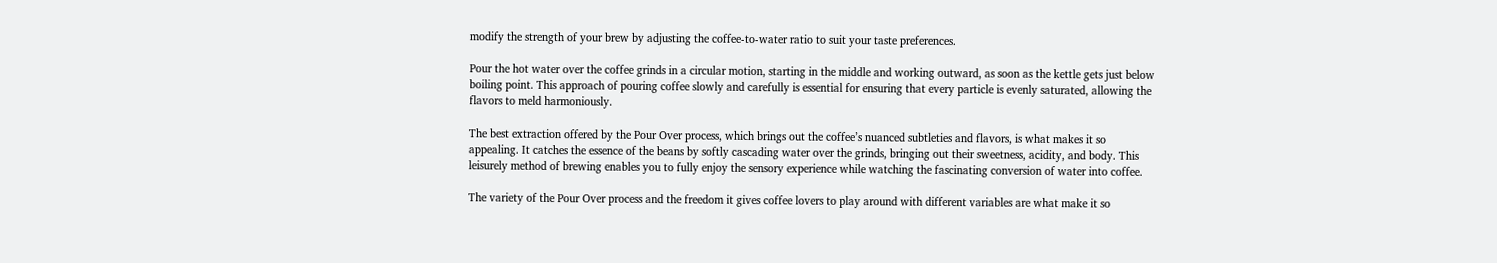modify the strength of your brew by adjusting the coffee-to-water ratio to suit your taste preferences.

Pour the hot water over the coffee grinds in a circular motion, starting in the middle and working outward, as soon as the kettle gets just below boiling point. This approach of pouring coffee slowly and carefully is essential for ensuring that every particle is evenly saturated, allowing the flavors to meld harmoniously.

The best extraction offered by the Pour Over process, which brings out the coffee’s nuanced subtleties and flavors, is what makes it so appealing. It catches the essence of the beans by softly cascading water over the grinds, bringing out their sweetness, acidity, and body. This leisurely method of brewing enables you to fully enjoy the sensory experience while watching the fascinating conversion of water into coffee.

The variety of the Pour Over process and the freedom it gives coffee lovers to play around with different variables are what make it so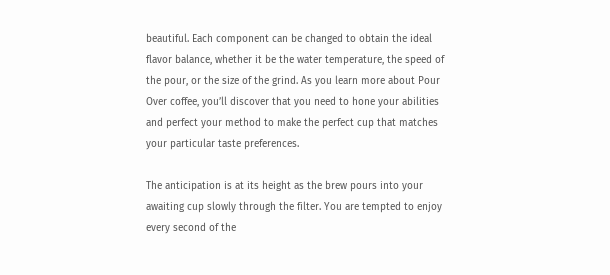beautiful. Each component can be changed to obtain the ideal flavor balance, whether it be the water temperature, the speed of the pour, or the size of the grind. As you learn more about Pour Over coffee, you’ll discover that you need to hone your abilities and perfect your method to make the perfect cup that matches your particular taste preferences.

The anticipation is at its height as the brew pours into your awaiting cup slowly through the filter. You are tempted to enjoy every second of the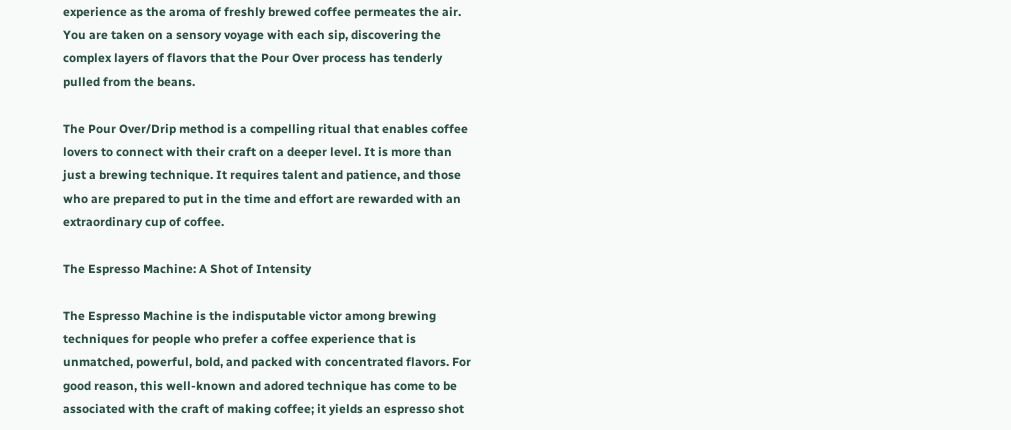experience as the aroma of freshly brewed coffee permeates the air. You are taken on a sensory voyage with each sip, discovering the complex layers of flavors that the Pour Over process has tenderly pulled from the beans.

The Pour Over/Drip method is a compelling ritual that enables coffee lovers to connect with their craft on a deeper level. It is more than just a brewing technique. It requires talent and patience, and those who are prepared to put in the time and effort are rewarded with an extraordinary cup of coffee.

The Espresso Machine: A Shot of Intensity

The Espresso Machine is the indisputable victor among brewing techniques for people who prefer a coffee experience that is unmatched, powerful, bold, and packed with concentrated flavors. For good reason, this well-known and adored technique has come to be associated with the craft of making coffee; it yields an espresso shot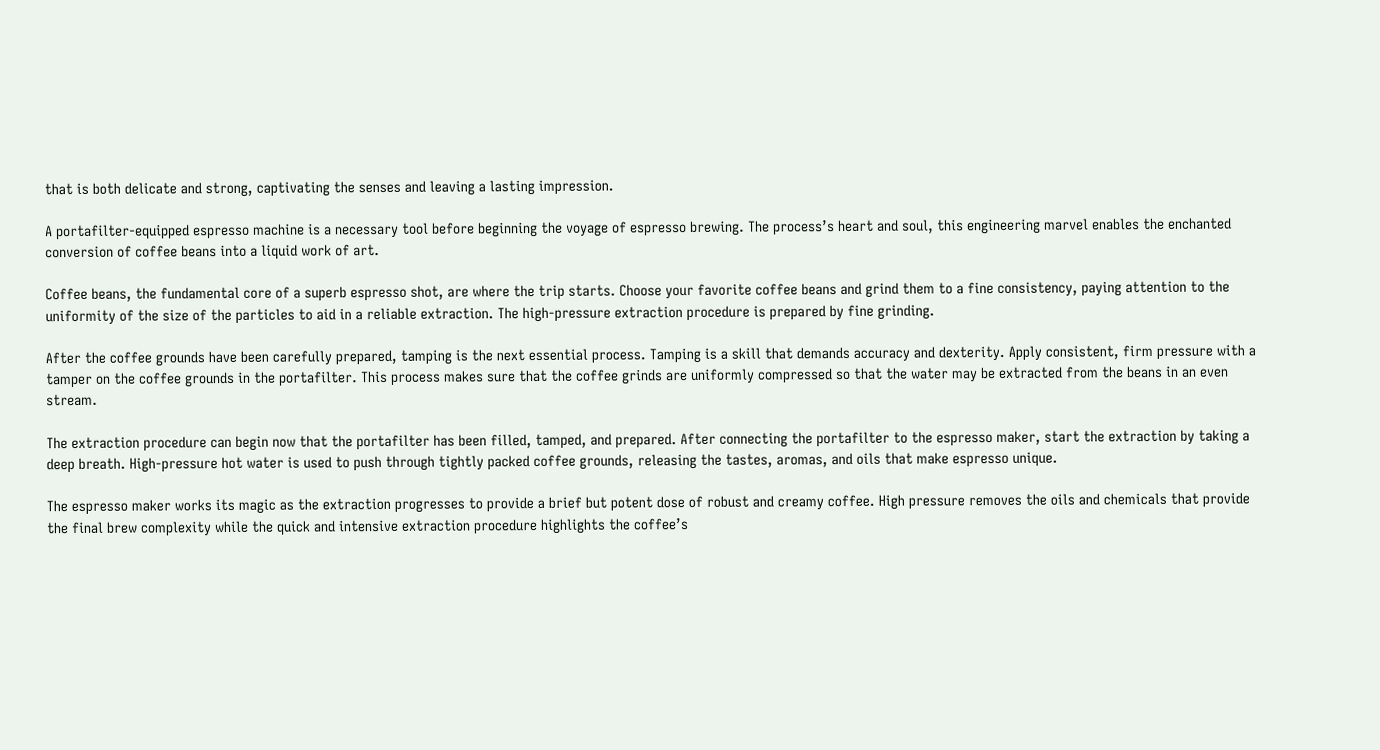that is both delicate and strong, captivating the senses and leaving a lasting impression.

A portafilter-equipped espresso machine is a necessary tool before beginning the voyage of espresso brewing. The process’s heart and soul, this engineering marvel enables the enchanted conversion of coffee beans into a liquid work of art.

Coffee beans, the fundamental core of a superb espresso shot, are where the trip starts. Choose your favorite coffee beans and grind them to a fine consistency, paying attention to the uniformity of the size of the particles to aid in a reliable extraction. The high-pressure extraction procedure is prepared by fine grinding.

After the coffee grounds have been carefully prepared, tamping is the next essential process. Tamping is a skill that demands accuracy and dexterity. Apply consistent, firm pressure with a tamper on the coffee grounds in the portafilter. This process makes sure that the coffee grinds are uniformly compressed so that the water may be extracted from the beans in an even stream.

The extraction procedure can begin now that the portafilter has been filled, tamped, and prepared. After connecting the portafilter to the espresso maker, start the extraction by taking a deep breath. High-pressure hot water is used to push through tightly packed coffee grounds, releasing the tastes, aromas, and oils that make espresso unique.

The espresso maker works its magic as the extraction progresses to provide a brief but potent dose of robust and creamy coffee. High pressure removes the oils and chemicals that provide the final brew complexity while the quick and intensive extraction procedure highlights the coffee’s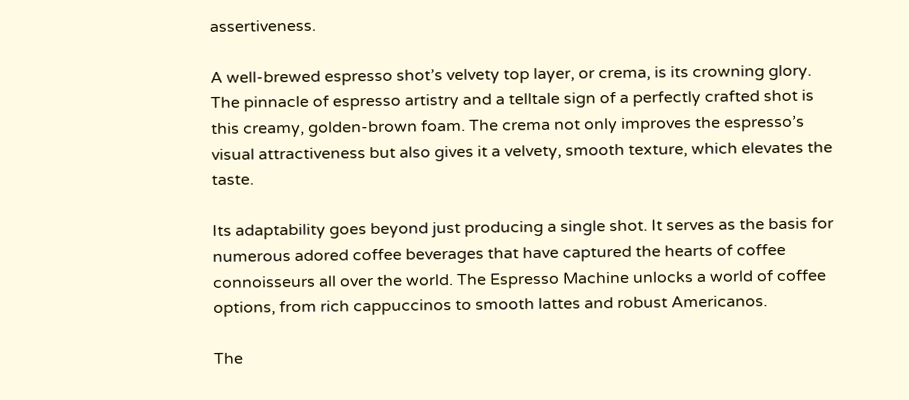assertiveness.

A well-brewed espresso shot’s velvety top layer, or crema, is its crowning glory. The pinnacle of espresso artistry and a telltale sign of a perfectly crafted shot is this creamy, golden-brown foam. The crema not only improves the espresso’s visual attractiveness but also gives it a velvety, smooth texture, which elevates the taste.

Its adaptability goes beyond just producing a single shot. It serves as the basis for numerous adored coffee beverages that have captured the hearts of coffee connoisseurs all over the world. The Espresso Machine unlocks a world of coffee options, from rich cappuccinos to smooth lattes and robust Americanos.

The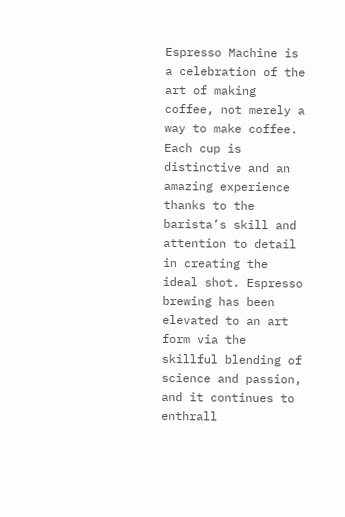Espresso Machine is a celebration of the art of making coffee, not merely a way to make coffee. Each cup is distinctive and an amazing experience thanks to the barista’s skill and attention to detail in creating the ideal shot. Espresso brewing has been elevated to an art form via the skillful blending of science and passion, and it continues to enthrall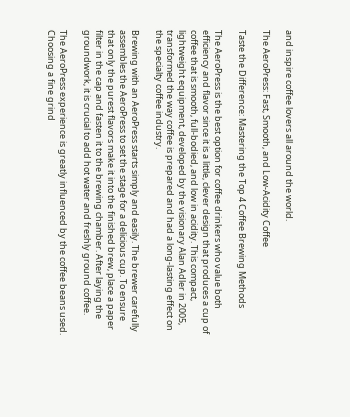and inspire coffee lovers all around the world.

The AeroPress: Fast, Smooth, and Low-Acidity Coffee

Taste the Difference: Mastering the Top 4 Coffee Brewing Methods

The AeroPress is the best option for coffee drinkers who value both efficiency and flavor since it is a little, clever design that produces a cup of coffee that is smooth, full-bodied, and low in acidity. This compact, lightweight equipment, developed by the visionary Alan Adler in 2005, transformed the way coffee is prepared and had a long-lasting effect on the specialty coffee industry.

Brewing with an AeroPress starts simply and easily. The brewer carefully assembles the AeroPress to set the stage for a delicious cup. To ensure that only the purest flavors make it into the finished brew, place a paper filter in the cap and fasten it to the brewing chamber. After laying the groundwork, it is crucial to add hot water and freshly ground coffee.

The AeroPress experience is greatly influenced by the coffee beans used. Choosing a fine grind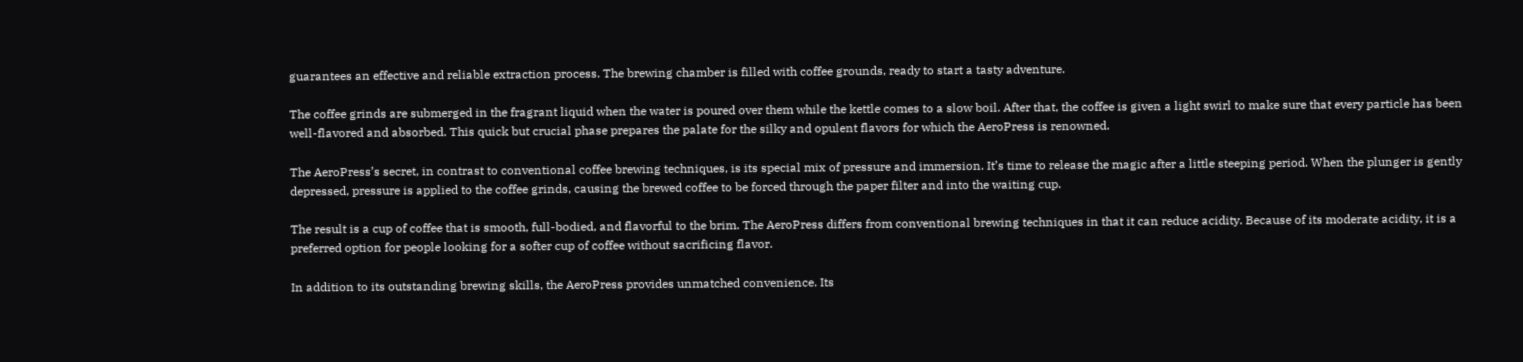guarantees an effective and reliable extraction process. The brewing chamber is filled with coffee grounds, ready to start a tasty adventure.

The coffee grinds are submerged in the fragrant liquid when the water is poured over them while the kettle comes to a slow boil. After that, the coffee is given a light swirl to make sure that every particle has been well-flavored and absorbed. This quick but crucial phase prepares the palate for the silky and opulent flavors for which the AeroPress is renowned.

The AeroPress’s secret, in contrast to conventional coffee brewing techniques, is its special mix of pressure and immersion. It’s time to release the magic after a little steeping period. When the plunger is gently depressed, pressure is applied to the coffee grinds, causing the brewed coffee to be forced through the paper filter and into the waiting cup.

The result is a cup of coffee that is smooth, full-bodied, and flavorful to the brim. The AeroPress differs from conventional brewing techniques in that it can reduce acidity. Because of its moderate acidity, it is a preferred option for people looking for a softer cup of coffee without sacrificing flavor.

In addition to its outstanding brewing skills, the AeroPress provides unmatched convenience. Its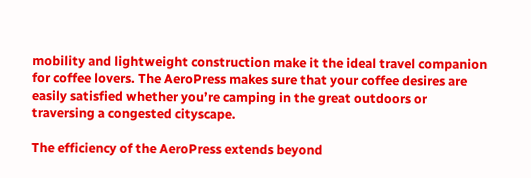mobility and lightweight construction make it the ideal travel companion for coffee lovers. The AeroPress makes sure that your coffee desires are easily satisfied whether you’re camping in the great outdoors or traversing a congested cityscape.

The efficiency of the AeroPress extends beyond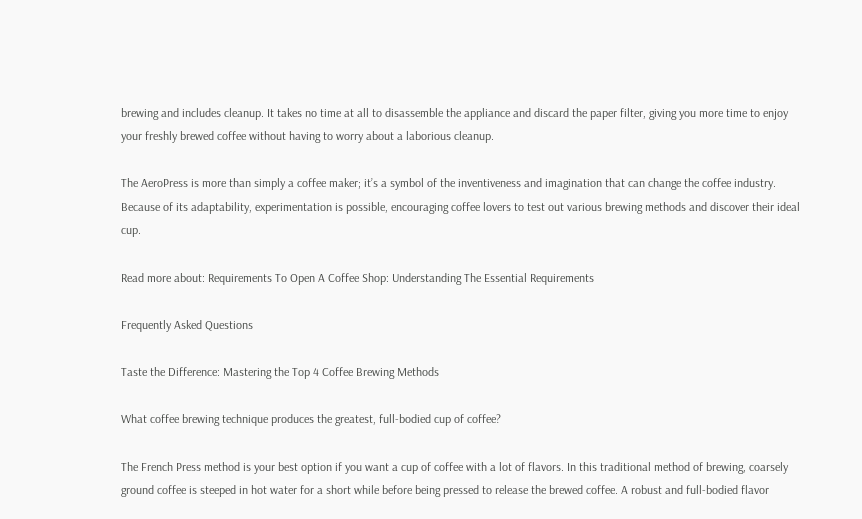brewing and includes cleanup. It takes no time at all to disassemble the appliance and discard the paper filter, giving you more time to enjoy your freshly brewed coffee without having to worry about a laborious cleanup.

The AeroPress is more than simply a coffee maker; it’s a symbol of the inventiveness and imagination that can change the coffee industry. Because of its adaptability, experimentation is possible, encouraging coffee lovers to test out various brewing methods and discover their ideal cup.

Read more about: Requirements To Open A Coffee Shop: Understanding The Essential Requirements

Frequently Asked Questions

Taste the Difference: Mastering the Top 4 Coffee Brewing Methods

What coffee brewing technique produces the greatest, full-bodied cup of coffee?

The French Press method is your best option if you want a cup of coffee with a lot of flavors. In this traditional method of brewing, coarsely ground coffee is steeped in hot water for a short while before being pressed to release the brewed coffee. A robust and full-bodied flavor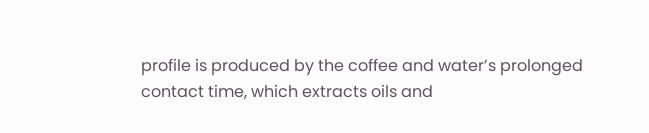profile is produced by the coffee and water’s prolonged contact time, which extracts oils and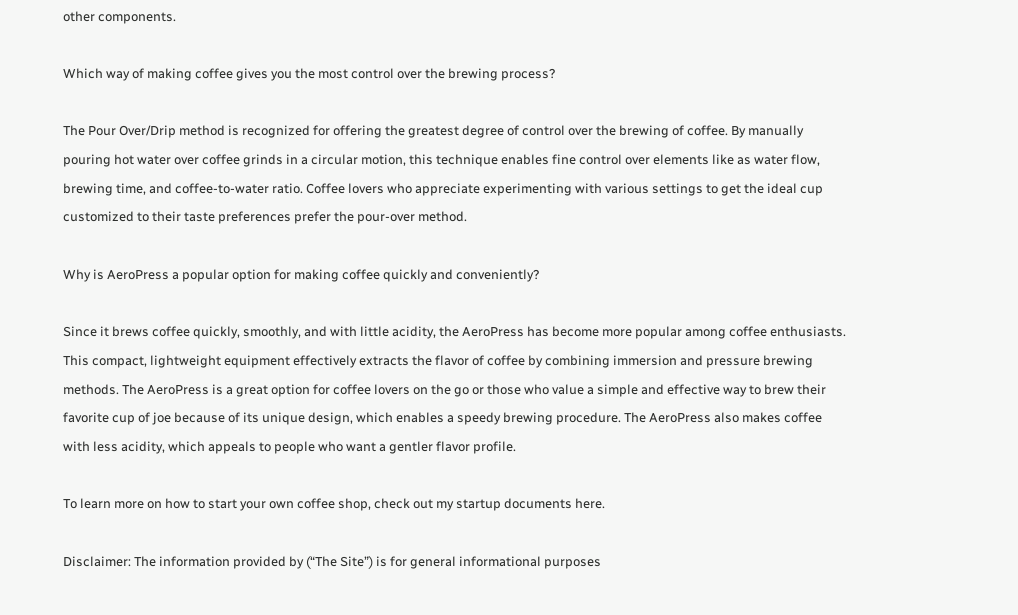other components.

Which way of making coffee gives you the most control over the brewing process?

The Pour Over/Drip method is recognized for offering the greatest degree of control over the brewing of coffee. By manually pouring hot water over coffee grinds in a circular motion, this technique enables fine control over elements like as water flow, brewing time, and coffee-to-water ratio. Coffee lovers who appreciate experimenting with various settings to get the ideal cup customized to their taste preferences prefer the pour-over method.

Why is AeroPress a popular option for making coffee quickly and conveniently?

Since it brews coffee quickly, smoothly, and with little acidity, the AeroPress has become more popular among coffee enthusiasts. This compact, lightweight equipment effectively extracts the flavor of coffee by combining immersion and pressure brewing methods. The AeroPress is a great option for coffee lovers on the go or those who value a simple and effective way to brew their favorite cup of joe because of its unique design, which enables a speedy brewing procedure. The AeroPress also makes coffee with less acidity, which appeals to people who want a gentler flavor profile.

To learn more on how to start your own coffee shop, check out my startup documents here.

Disclaimer: The information provided by (“The Site”) is for general informational purposes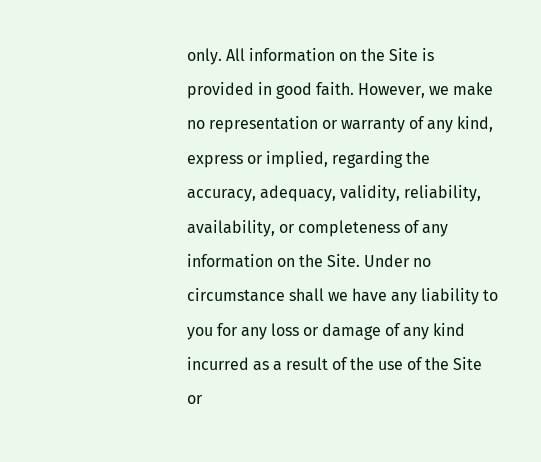only. All information on the Site is provided in good faith. However, we make no representation or warranty of any kind, express or implied, regarding the accuracy, adequacy, validity, reliability, availability, or completeness of any information on the Site. Under no circumstance shall we have any liability to you for any loss or damage of any kind incurred as a result of the use of the Site or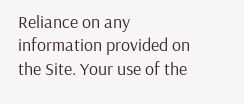Reliance on any information provided on the Site. Your use of the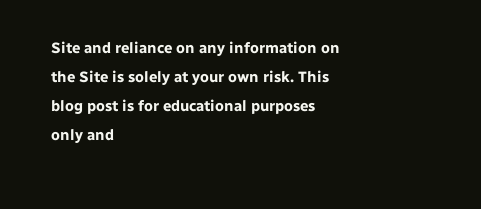Site and reliance on any information on the Site is solely at your own risk. This blog post is for educational purposes only and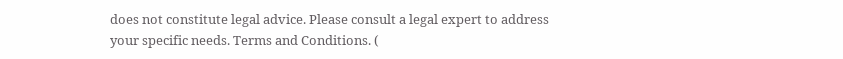does not constitute legal advice. Please consult a legal expert to address your specific needs. Terms and Conditions. (